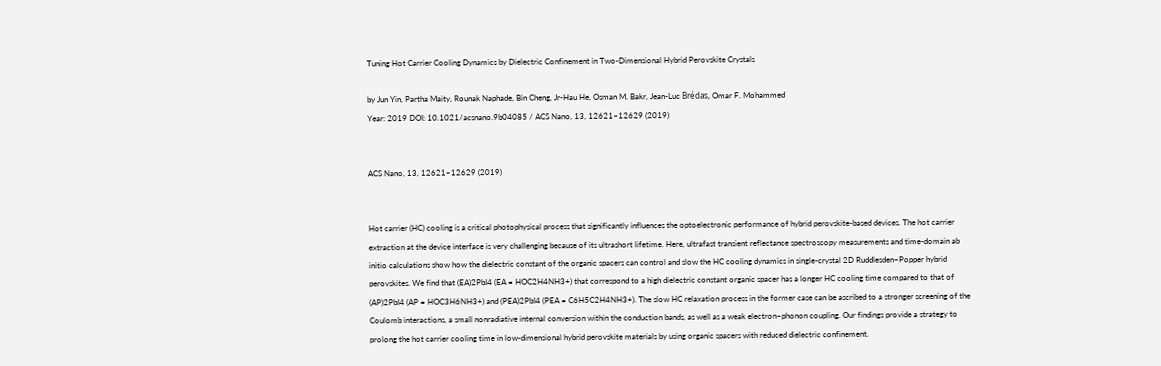Tuning Hot Carrier Cooling Dynamics by Dielectric Confinement in Two-Dimensional Hybrid Perovskite Crystals

by Jun Yin, Partha Maity, Rounak Naphade, Bin Cheng, Jr-Hau He, Osman M. Bakr, Jean-Luc Brédas, Omar F. Mohammed
Year: 2019 DOI: 10.1021/acsnano.9b04085 / ACS Nano, 13, 12621–12629 (2019)


ACS Nano, 13, 12621–12629 (2019)


Hot carrier (HC) cooling is a critical photophysical process that significantly influences the optoelectronic performance of hybrid perovskite-based devices. The hot carrier extraction at the device interface is very challenging because of its ultrashort lifetime. Here, ultrafast transient reflectance spectroscopy measurements and time-domain ab initio calculations show how the dielectric constant of the organic spacers can control and slow the HC cooling dynamics in single-crystal 2D Ruddlesden–Popper hybrid perovskites. We find that (EA)2PbI4 (EA = HOC2H4NH3+) that correspond to a high dielectric constant organic spacer has a longer HC cooling time compared to that of (AP)2PbI4 (AP = HOC3H6NH3+) and (PEA)2PbI4 (PEA = C6H5C2H4NH3+). The slow HC relaxation process in the former case can be ascribed to a stronger screening of the Coulomb interactions, a small nonradiative internal conversion within the conduction bands, as well as a weak electron–phonon coupling. Our findings provide a strategy to prolong the hot carrier cooling time in low-dimensional hybrid perovskite materials by using organic spacers with reduced dielectric confinement.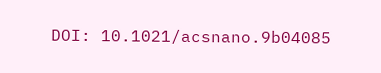DOI: 10.1021/acsnano.9b04085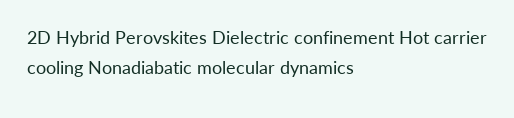2D Hybrid Perovskites Dielectric confinement Hot carrier cooling Nonadiabatic molecular dynamics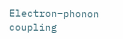Electron−phonon coupling